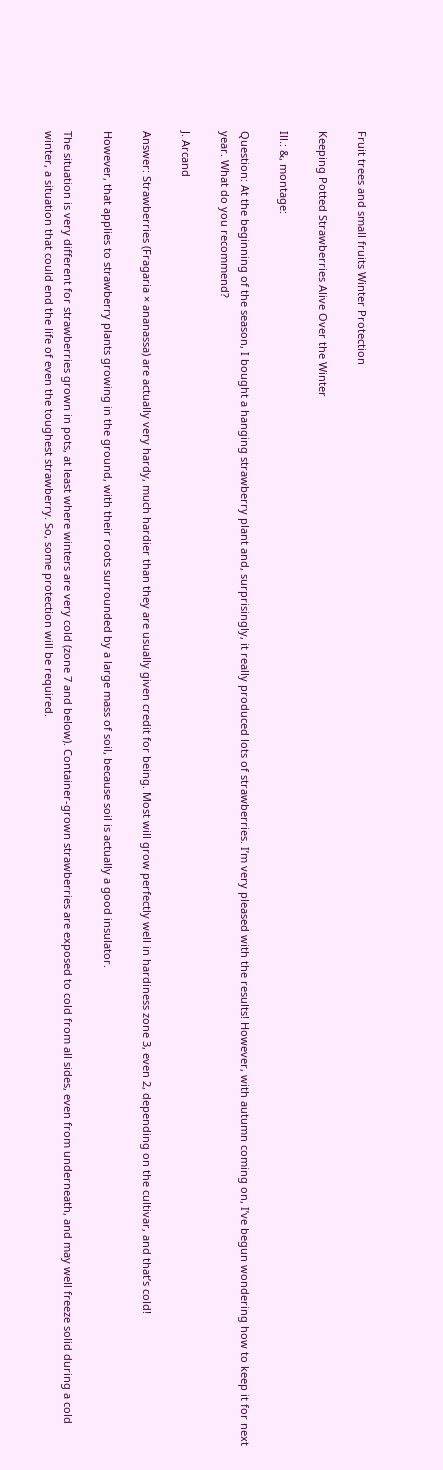Fruit trees and small fruits Winter Protection

Keeping Potted Strawberries Alive Over the Winter

Ill.: &, montage:

Question: At the beginning of the season, I bought a hanging strawberry plant and, surprisingly, it really produced lots of strawberries. I’m very pleased with the results! However, with autumn coming on, I’ve begun wondering how to keep it for next year. What do you recommend?

J. Arcand

Answer: Strawberries (Fragaria × ananassa) are actually very hardy, much hardier than they are usually given credit for being. Most will grow perfectly well in hardiness zone 3, even 2, depending on the cultivar, and that’s cold!

However, that applies to strawberry plants growing in the ground, with their roots surrounded by a large mass of soil, because soil is actually a good insulator.

The situation is very different for strawberries grown in pots, at least where winters are very cold (zone 7 and below). Container-grown strawberries are exposed to cold from all sides, even from underneath, and may well freeze solid during a cold winter, a situation that could end the life of even the toughest strawberry. So, some protection will be required.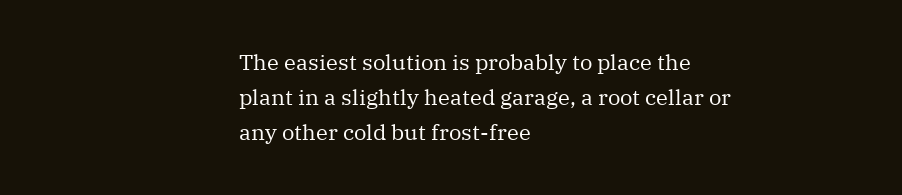The easiest solution is probably to place the plant in a slightly heated garage, a root cellar or any other cold but frost-free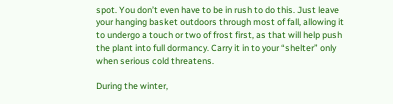spot. You don’t even have to be in rush to do this. Just leave your hanging basket outdoors through most of fall, allowing it to undergo a touch or two of frost first, as that will help push the plant into full dormancy. Carry it in to your “shelter” only when serious cold threatens.

During the winter,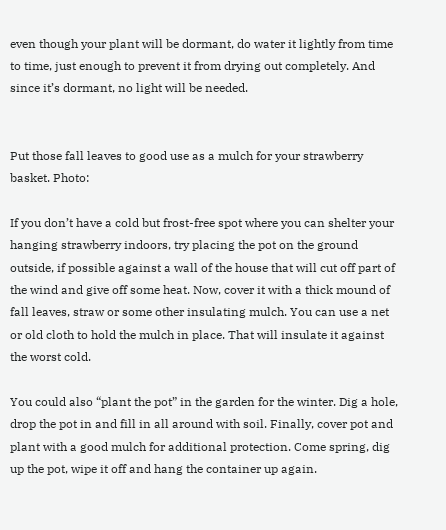even though your plant will be dormant, do water it lightly from time to time, just enough to prevent it from drying out completely. And since it’s dormant, no light will be needed.


Put those fall leaves to good use as a mulch for your strawberry basket. Photo:

If you don’t have a cold but frost-free spot where you can shelter your hanging strawberry indoors, try placing the pot on the ground outside, if possible against a wall of the house that will cut off part of the wind and give off some heat. Now, cover it with a thick mound of fall leaves, straw or some other insulating mulch. You can use a net or old cloth to hold the mulch in place. That will insulate it against the worst cold.

You could also “plant the pot” in the garden for the winter. Dig a hole, drop the pot in and fill in all around with soil. Finally, cover pot and plant with a good mulch for additional protection. Come spring, dig up the pot, wipe it off and hang the container up again.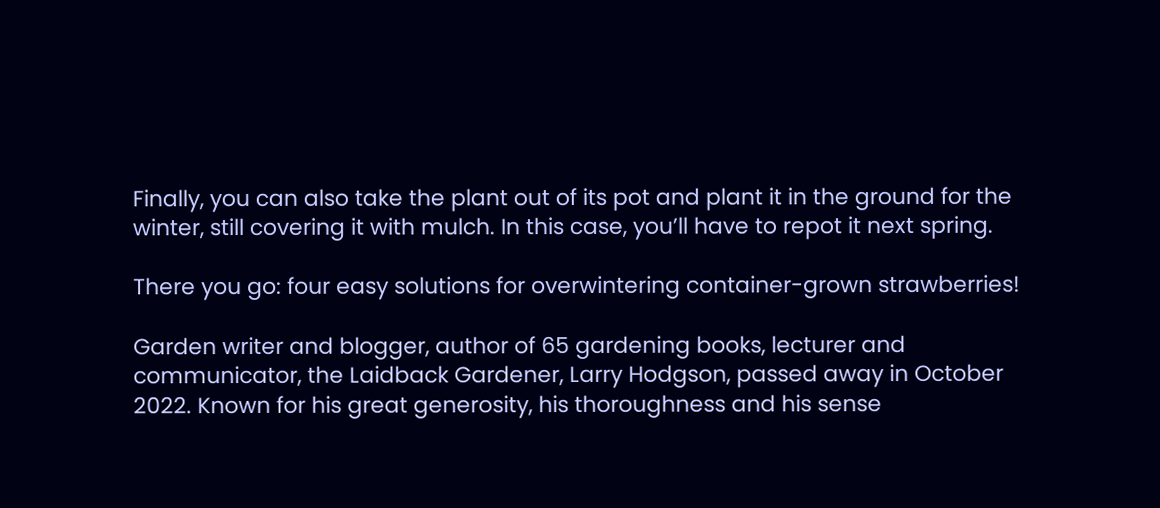Finally, you can also take the plant out of its pot and plant it in the ground for the winter, still covering it with mulch. In this case, you’ll have to repot it next spring.

There you go: four easy solutions for overwintering container-grown strawberries!

Garden writer and blogger, author of 65 gardening books, lecturer and communicator, the Laidback Gardener, Larry Hodgson, passed away in October 2022. Known for his great generosity, his thoroughness and his sense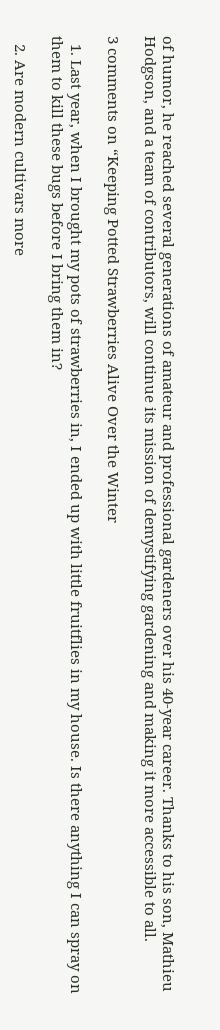of humor, he reached several generations of amateur and professional gardeners over his 40-year career. Thanks to his son, Mathieu Hodgson, and a team of contributors, will continue its mission of demystifying gardening and making it more accessible to all.

3 comments on “Keeping Potted Strawberries Alive Over the Winter

  1. Last year, when I brought my pots of strawberries in, I ended up with little fruitflies in my house. Is there anything I can spray on them to kill these bugs before I bring them in?

  2. Are modern cultivars more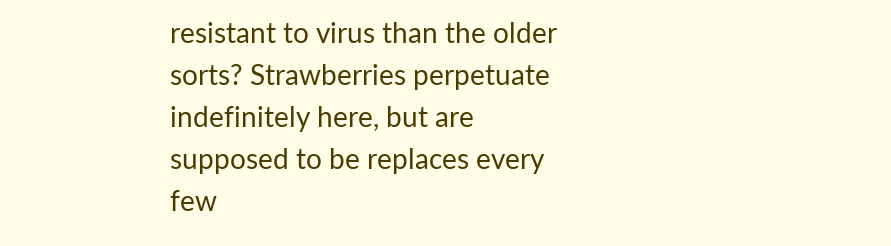resistant to virus than the older sorts? Strawberries perpetuate indefinitely here, but are supposed to be replaces every few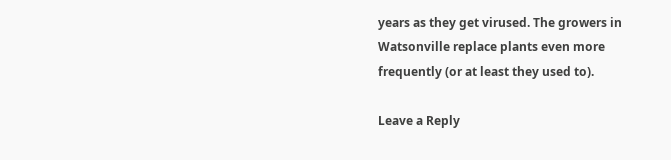years as they get virused. The growers in Watsonville replace plants even more frequently (or at least they used to).

Leave a Reply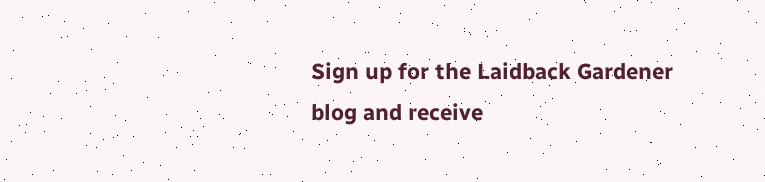Sign up for the Laidback Gardener blog and receive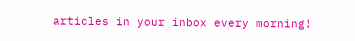articles in your inbox every morning!